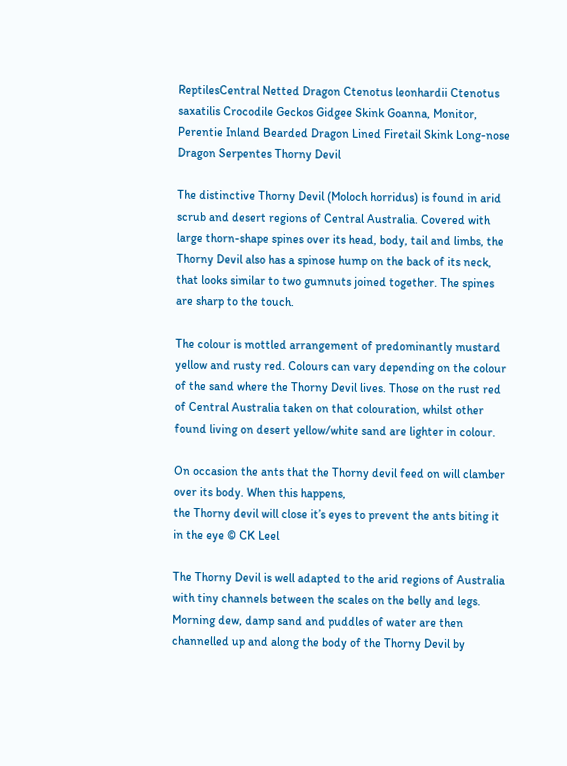ReptilesCentral Netted Dragon Ctenotus leonhardii Ctenotus saxatilis Crocodile Geckos Gidgee Skink Goanna, Monitor, Perentie Inland Bearded Dragon Lined Firetail Skink Long-nose Dragon Serpentes Thorny Devil

The distinctive Thorny Devil (Moloch horridus) is found in arid scrub and desert regions of Central Australia. Covered with large thorn-shape spines over its head, body, tail and limbs, the Thorny Devil also has a spinose hump on the back of its neck, that looks similar to two gumnuts joined together. The spines are sharp to the touch.

The colour is mottled arrangement of predominantly mustard yellow and rusty red. Colours can vary depending on the colour of the sand where the Thorny Devil lives. Those on the rust red of Central Australia taken on that colouration, whilst other found living on desert yellow/white sand are lighter in colour.

On occasion the ants that the Thorny devil feed on will clamber over its body. When this happens,
the Thorny devil will close it’s eyes to prevent the ants biting it in the eye © CK Leel

The Thorny Devil is well adapted to the arid regions of Australia with tiny channels between the scales on the belly and legs. Morning dew, damp sand and puddles of water are then channelled up and along the body of the Thorny Devil by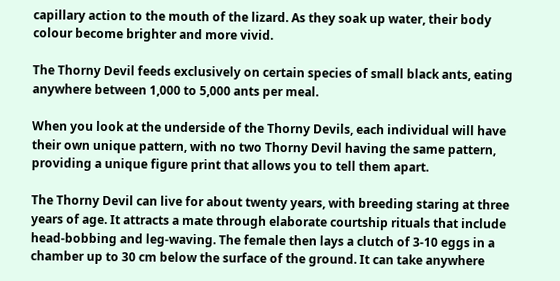capillary action to the mouth of the lizard. As they soak up water, their body colour become brighter and more vivid.

The Thorny Devil feeds exclusively on certain species of small black ants, eating anywhere between 1,000 to 5,000 ants per meal.

When you look at the underside of the Thorny Devils, each individual will have their own unique pattern, with no two Thorny Devil having the same pattern, providing a unique figure print that allows you to tell them apart.

The Thorny Devil can live for about twenty years, with breeding staring at three years of age. It attracts a mate through elaborate courtship rituals that include head-bobbing and leg-waving. The female then lays a clutch of 3-10 eggs in a chamber up to 30 cm below the surface of the ground. It can take anywhere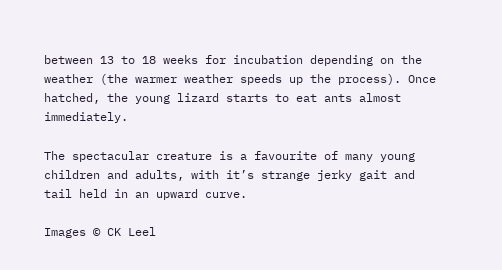between 13 to 18 weeks for incubation depending on the weather (the warmer weather speeds up the process). Once hatched, the young lizard starts to eat ants almost immediately.

The spectacular creature is a favourite of many young children and adults, with it’s strange jerky gait and tail held in an upward curve.

Images © CK Leel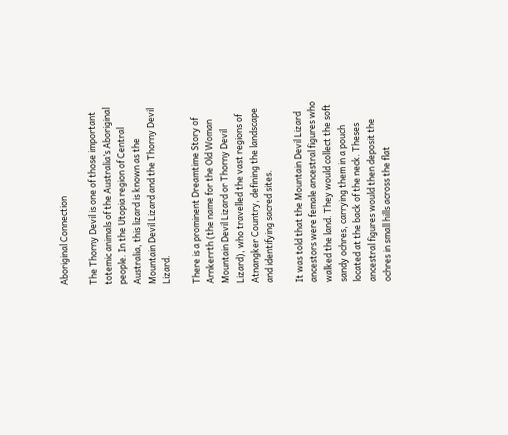Aboriginal Connection

The Thorny Devil is one of those important totemic animals of the Australia’s Aboriginal people. In the Utopia region of Central Australia, this lizard is known as the Mountain Devil Lizard and the Thorny Devil Lizard.

There is a prominent Dreamtime Story of Arnkerrth (the name for the Old Woman Mountain Devil Lizard or Thorny Devil Lizard), who travelled the vast regions of Atnangker Country, defining the landscape and identifying sacred sites.

It was told that the Mountain Devil Lizard ancestors were female ancestral figures who walked the land. They would collect the soft sandy ochres, carrying them in a pouch located at the back of the neck. Theses ancestral figures would then deposit the ochres in small hills across the flat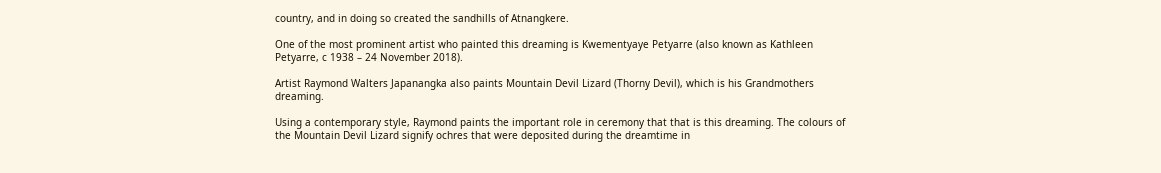country, and in doing so created the sandhills of Atnangkere.

One of the most prominent artist who painted this dreaming is Kwementyaye Petyarre (also known as Kathleen Petyarre, c 1938 – 24 November 2018).

Artist Raymond Walters Japanangka also paints Mountain Devil Lizard (Thorny Devil), which is his Grandmothers dreaming.

Using a contemporary style, Raymond paints the important role in ceremony that that is this dreaming. The colours of the Mountain Devil Lizard signify ochres that were deposited during the dreamtime in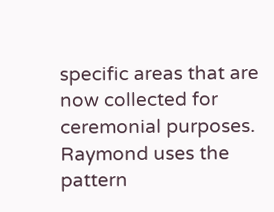specific areas that are now collected for ceremonial purposes. Raymond uses the pattern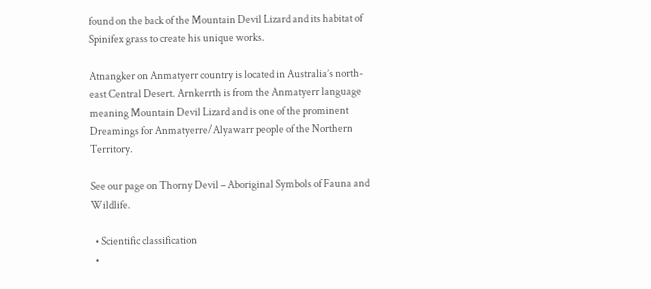found on the back of the Mountain Devil Lizard and its habitat of Spinifex grass to create his unique works.

Atnangker on Anmatyerr country is located in Australia’s north-east Central Desert. Arnkerrth is from the Anmatyerr language meaning Mountain Devil Lizard and is one of the prominent Dreamings for Anmatyerre/Alyawarr people of the Northern Territory.

See our page on Thorny Devil – Aboriginal Symbols of Fauna and Wildlife.

  • Scientific classification
  •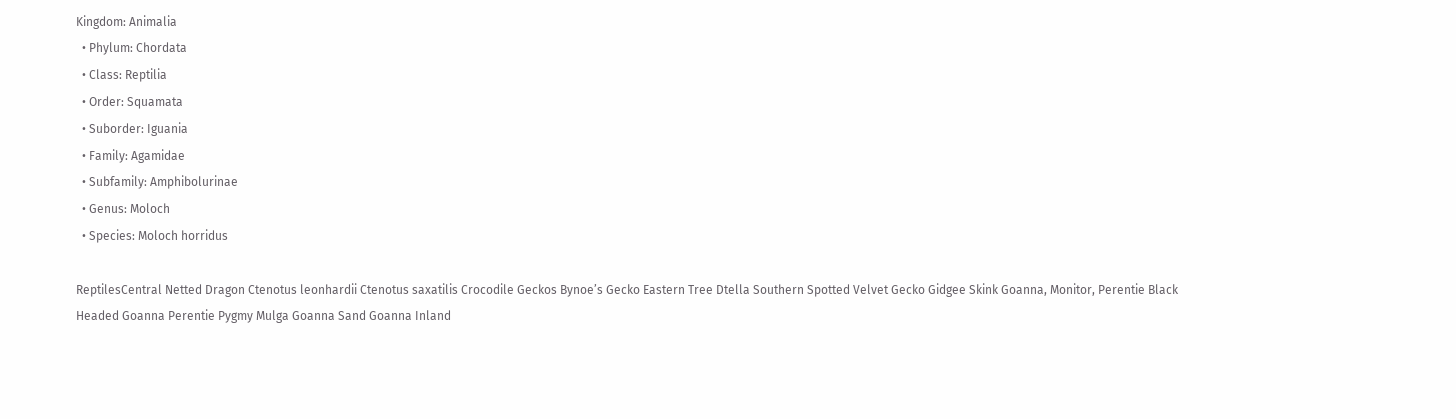Kingdom: Animalia
  • Phylum: Chordata
  • Class: Reptilia
  • Order: Squamata
  • Suborder: Iguania
  • Family: Agamidae
  • Subfamily: Amphibolurinae
  • Genus: Moloch
  • Species: Moloch horridus

ReptilesCentral Netted Dragon Ctenotus leonhardii Ctenotus saxatilis Crocodile Geckos Bynoe’s Gecko Eastern Tree Dtella Southern Spotted Velvet Gecko Gidgee Skink Goanna, Monitor, Perentie Black Headed Goanna Perentie Pygmy Mulga Goanna Sand Goanna Inland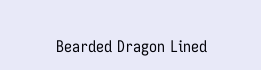Bearded Dragon Lined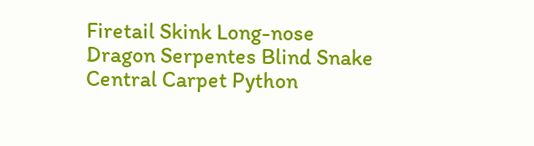Firetail Skink Long-nose Dragon Serpentes Blind Snake Central Carpet Python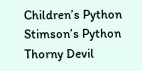Children’s Python Stimson’s Python Thorny Devil